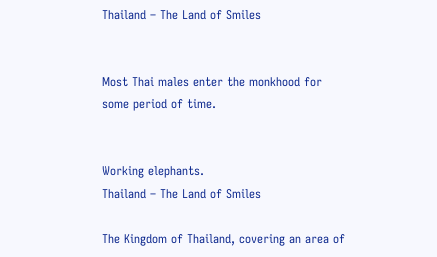Thailand – The Land of Smiles


Most Thai males enter the monkhood for some period of time.


Working elephants.
Thailand – The Land of Smiles

The Kingdom of Thailand, covering an area of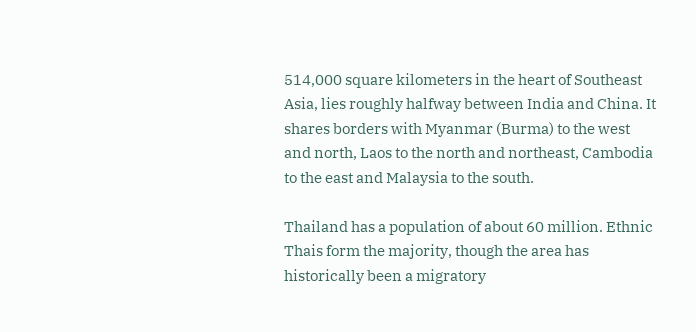514,000 square kilometers in the heart of Southeast Asia, lies roughly halfway between India and China. It shares borders with Myanmar (Burma) to the west and north, Laos to the north and northeast, Cambodia to the east and Malaysia to the south.

Thailand has a population of about 60 million. Ethnic Thais form the majority, though the area has historically been a migratory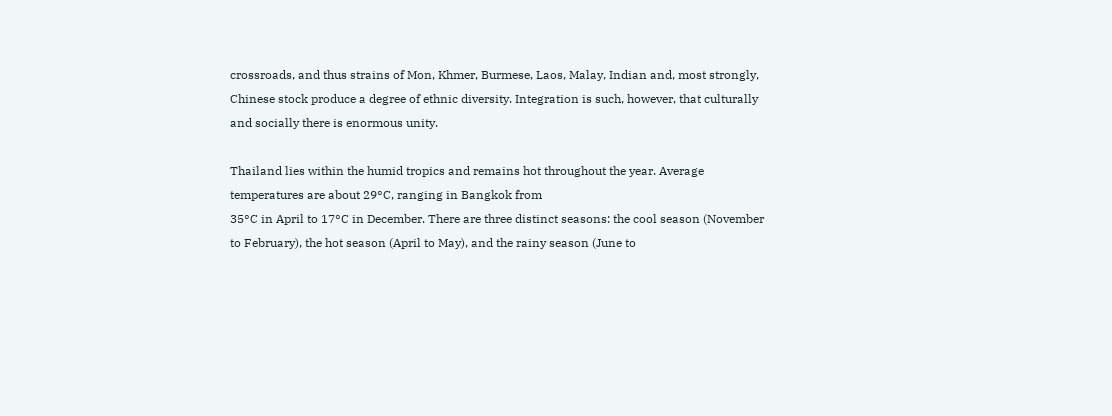crossroads, and thus strains of Mon, Khmer, Burmese, Laos, Malay, Indian and, most strongly, Chinese stock produce a degree of ethnic diversity. Integration is such, however, that culturally and socially there is enormous unity.

Thailand lies within the humid tropics and remains hot throughout the year. Average temperatures are about 29°C, ranging in Bangkok from
35°C in April to 17°C in December. There are three distinct seasons: the cool season (November to February), the hot season (April to May), and the rainy season (June to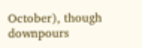October), though downpours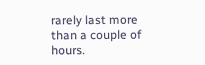rarely last more than a couple of hours.